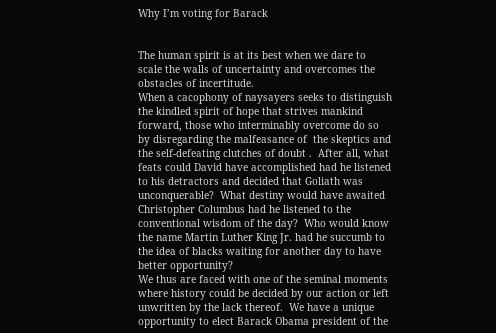Why I’m voting for Barack


The human spirit is at its best when we dare to scale the walls of uncertainty and overcomes the obstacles of incertitude.
When a cacophony of naysayers seeks to distinguish the kindled spirit of hope that strives mankind forward, those who interminably overcome do so by disregarding the malfeasance of  the skeptics and the self-defeating clutches of doubt .  After all, what feats could David have accomplished had he listened to his detractors and decided that Goliath was unconquerable?  What destiny would have awaited Christopher Columbus had he listened to the conventional wisdom of the day?  Who would know the name Martin Luther King Jr. had he succumb to the idea of blacks waiting for another day to have better opportunity?
We thus are faced with one of the seminal moments where history could be decided by our action or left unwritten by the lack thereof.  We have a unique opportunity to elect Barack Obama president of the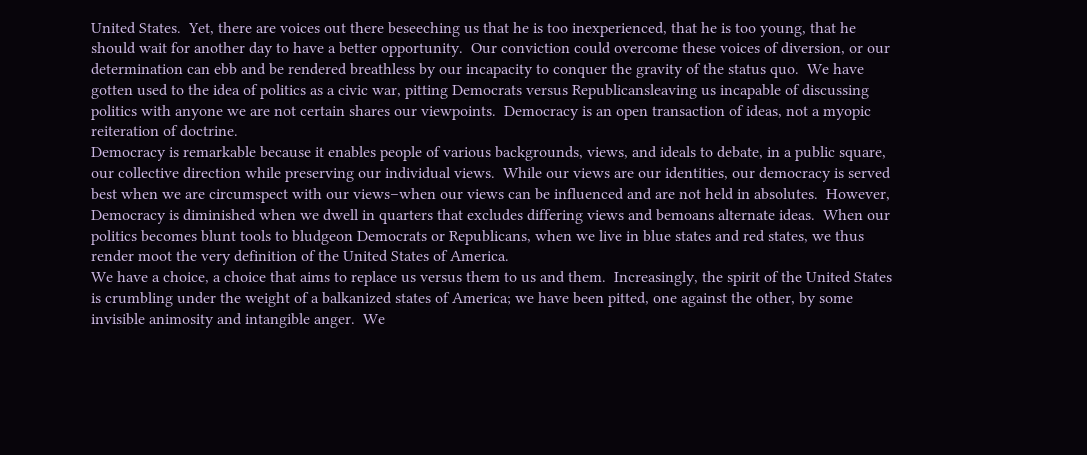United States.  Yet, there are voices out there beseeching us that he is too inexperienced, that he is too young, that he should wait for another day to have a better opportunity.  Our conviction could overcome these voices of diversion, or our determination can ebb and be rendered breathless by our incapacity to conquer the gravity of the status quo.  We have gotten used to the idea of politics as a civic war, pitting Democrats versus Republicansleaving us incapable of discussing politics with anyone we are not certain shares our viewpoints.  Democracy is an open transaction of ideas, not a myopic reiteration of doctrine.
Democracy is remarkable because it enables people of various backgrounds, views, and ideals to debate, in a public square, our collective direction while preserving our individual views.  While our views are our identities, our democracy is served best when we are circumspect with our views–when our views can be influenced and are not held in absolutes.  However, Democracy is diminished when we dwell in quarters that excludes differing views and bemoans alternate ideas.  When our politics becomes blunt tools to bludgeon Democrats or Republicans, when we live in blue states and red states, we thus render moot the very definition of the United States of America.
We have a choice, a choice that aims to replace us versus them to us and them.  Increasingly, the spirit of the United States is crumbling under the weight of a balkanized states of America; we have been pitted, one against the other, by some invisible animosity and intangible anger.  We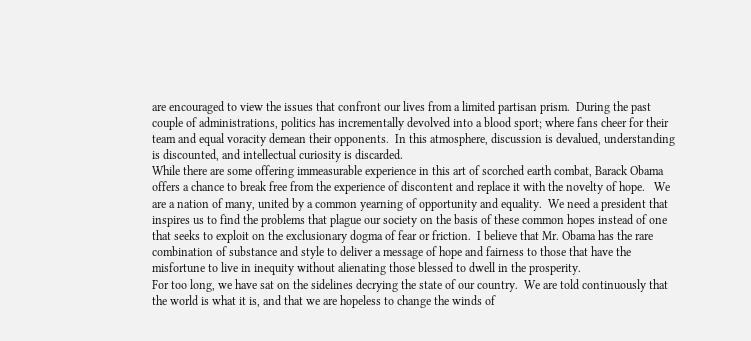are encouraged to view the issues that confront our lives from a limited partisan prism.  During the past couple of administrations, politics has incrementally devolved into a blood sport; where fans cheer for their team and equal voracity demean their opponents.  In this atmosphere, discussion is devalued, understanding is discounted, and intellectual curiosity is discarded.
While there are some offering immeasurable experience in this art of scorched earth combat, Barack Obama offers a chance to break free from the experience of discontent and replace it with the novelty of hope.   We are a nation of many, united by a common yearning of opportunity and equality.  We need a president that inspires us to find the problems that plague our society on the basis of these common hopes instead of one that seeks to exploit on the exclusionary dogma of fear or friction.  I believe that Mr. Obama has the rare combination of substance and style to deliver a message of hope and fairness to those that have the misfortune to live in inequity without alienating those blessed to dwell in the prosperity.
For too long, we have sat on the sidelines decrying the state of our country.  We are told continuously that the world is what it is, and that we are hopeless to change the winds of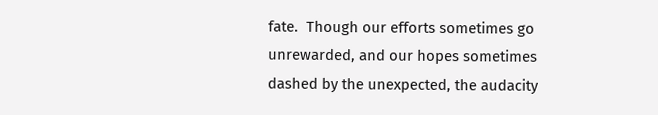fate.  Though our efforts sometimes go unrewarded, and our hopes sometimes dashed by the unexpected, the audacity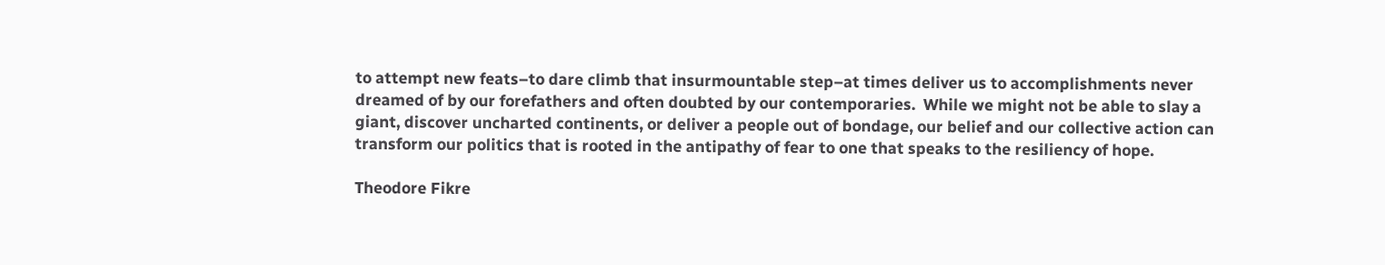to attempt new feats–to dare climb that insurmountable step–at times deliver us to accomplishments never dreamed of by our forefathers and often doubted by our contemporaries.  While we might not be able to slay a giant, discover uncharted continents, or deliver a people out of bondage, our belief and our collective action can transform our politics that is rooted in the antipathy of fear to one that speaks to the resiliency of hope.

Theodore Fikre